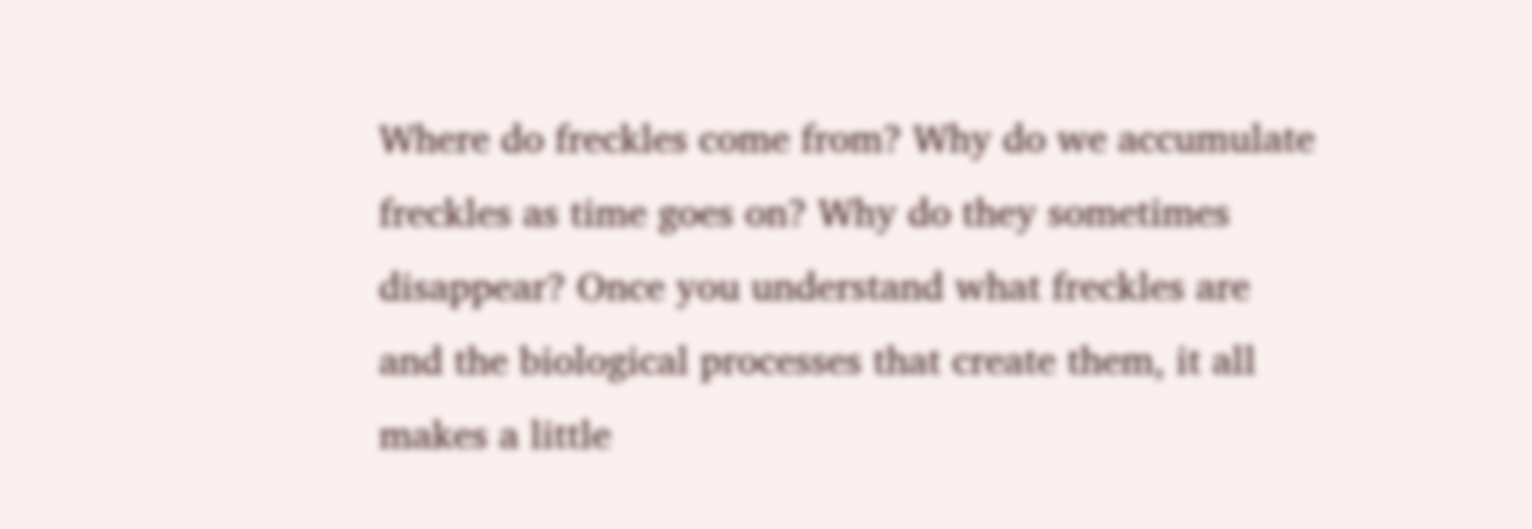Where do freckles come from? Why do we accumulate freckles as time goes on? Why do they sometimes disappear? Once you understand what freckles are and the biological processes that create them, it all makes a little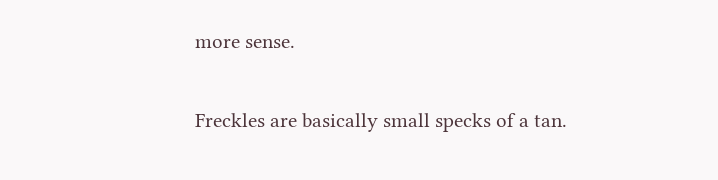more sense.

Freckles are basically small specks of a tan.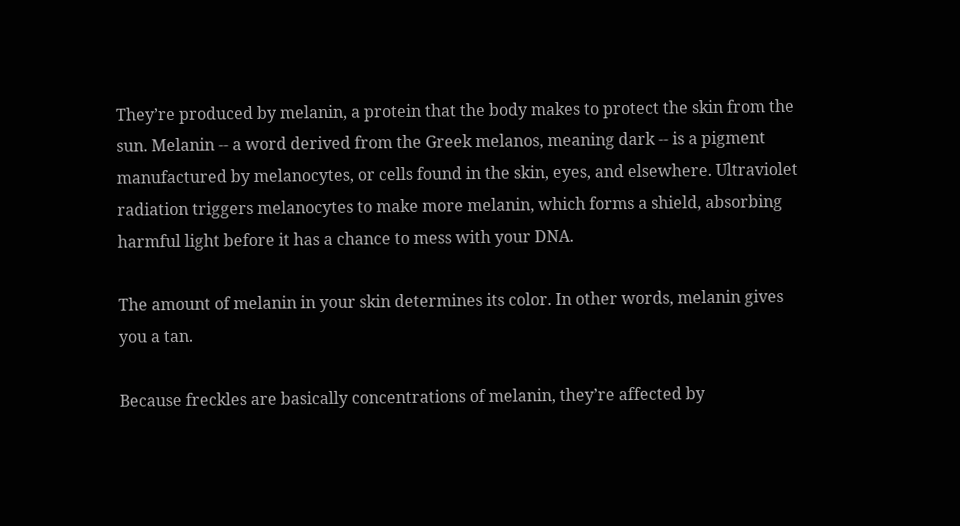They’re produced by melanin, a protein that the body makes to protect the skin from the sun. Melanin -- a word derived from the Greek melanos, meaning dark -- is a pigment manufactured by melanocytes, or cells found in the skin, eyes, and elsewhere. Ultraviolet radiation triggers melanocytes to make more melanin, which forms a shield, absorbing harmful light before it has a chance to mess with your DNA.

The amount of melanin in your skin determines its color. In other words, melanin gives you a tan.

Because freckles are basically concentrations of melanin, they’re affected by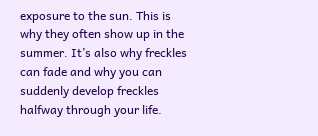exposure to the sun. This is why they often show up in the summer. It’s also why freckles can fade and why you can suddenly develop freckles halfway through your life.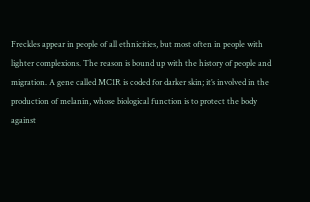Freckles appear in people of all ethnicities, but most often in people with lighter complexions. The reason is bound up with the history of people and migration. A gene called MC1R is coded for darker skin; it’s involved in the production of melanin, whose biological function is to protect the body against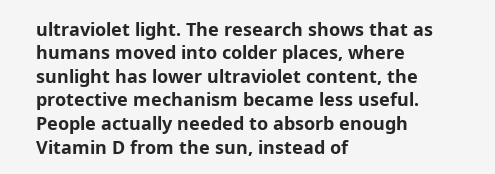ultraviolet light. The research shows that as humans moved into colder places, where sunlight has lower ultraviolet content, the protective mechanism became less useful. People actually needed to absorb enough Vitamin D from the sun, instead of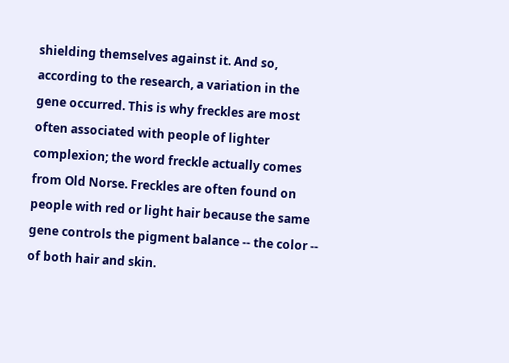shielding themselves against it. And so, according to the research, a variation in the gene occurred. This is why freckles are most often associated with people of lighter complexion; the word freckle actually comes from Old Norse. Freckles are often found on people with red or light hair because the same gene controls the pigment balance -- the color -- of both hair and skin.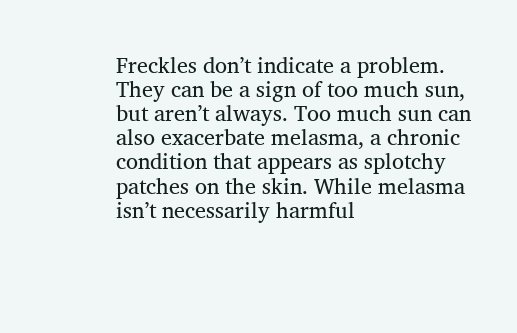Freckles don’t indicate a problem. They can be a sign of too much sun, but aren’t always. Too much sun can also exacerbate melasma, a chronic condition that appears as splotchy patches on the skin. While melasma isn’t necessarily harmful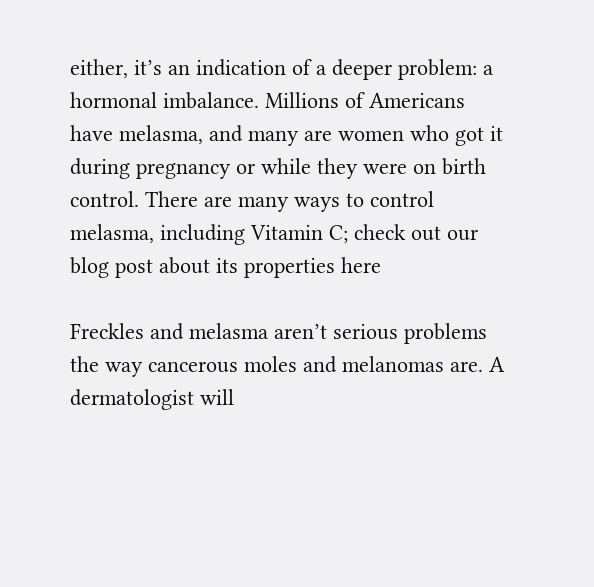either, it’s an indication of a deeper problem: a hormonal imbalance. Millions of Americans have melasma, and many are women who got it during pregnancy or while they were on birth control. There are many ways to control melasma, including Vitamin C; check out our blog post about its properties here

Freckles and melasma aren’t serious problems the way cancerous moles and melanomas are. A dermatologist will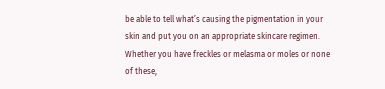be able to tell what’s causing the pigmentation in your skin and put you on an appropriate skincare regimen. Whether you have freckles or melasma or moles or none of these,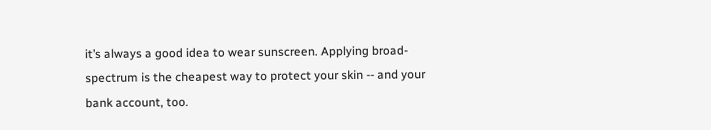it’s always a good idea to wear sunscreen. Applying broad-spectrum is the cheapest way to protect your skin -- and your bank account, too.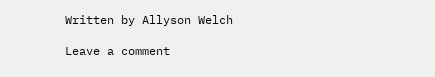Written by Allyson Welch

Leave a comment